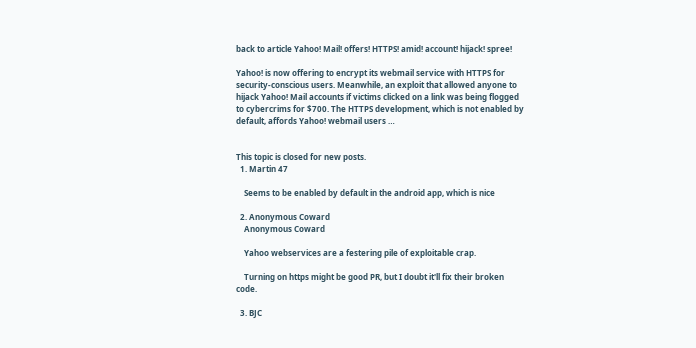back to article Yahoo! Mail! offers! HTTPS! amid! account! hijack! spree!

Yahoo! is now offering to encrypt its webmail service with HTTPS for security-conscious users. Meanwhile, an exploit that allowed anyone to hijack Yahoo! Mail accounts if victims clicked on a link was being flogged to cybercrims for $700. The HTTPS development, which is not enabled by default, affords Yahoo! webmail users …


This topic is closed for new posts.
  1. Martin 47

    Seems to be enabled by default in the android app, which is nice

  2. Anonymous Coward
    Anonymous Coward

    Yahoo webservices are a festering pile of exploitable crap.

    Turning on https might be good PR, but I doubt it'll fix their broken code.

  3. BJC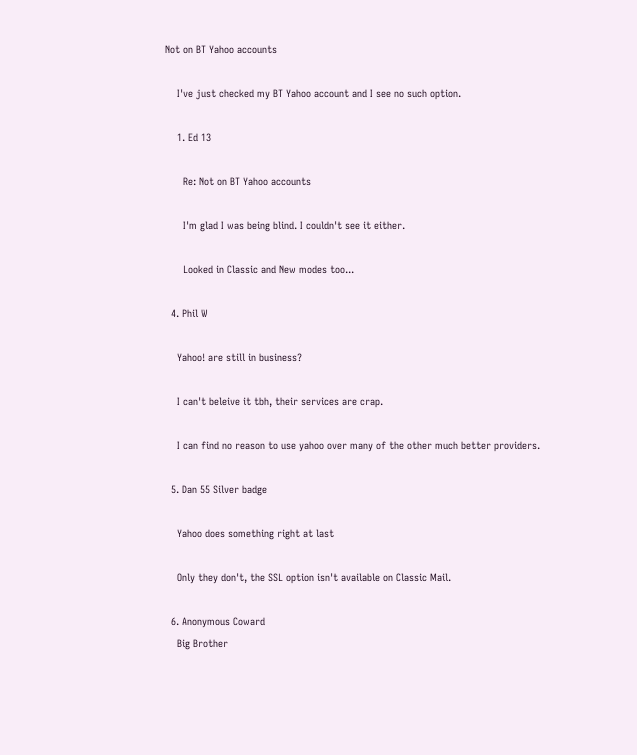Not on BT Yahoo accounts

    I've just checked my BT Yahoo account and I see no such option.

    1. Ed 13

      Re: Not on BT Yahoo accounts

      I'm glad I was being blind. I couldn't see it either.

      Looked in Classic and New modes too...

  4. Phil W

    Yahoo! are still in business?

    I can't beleive it tbh, their services are crap.

    I can find no reason to use yahoo over many of the other much better providers.

  5. Dan 55 Silver badge

    Yahoo does something right at last

    Only they don't, the SSL option isn't available on Classic Mail.

  6. Anonymous Coward
    Big Brother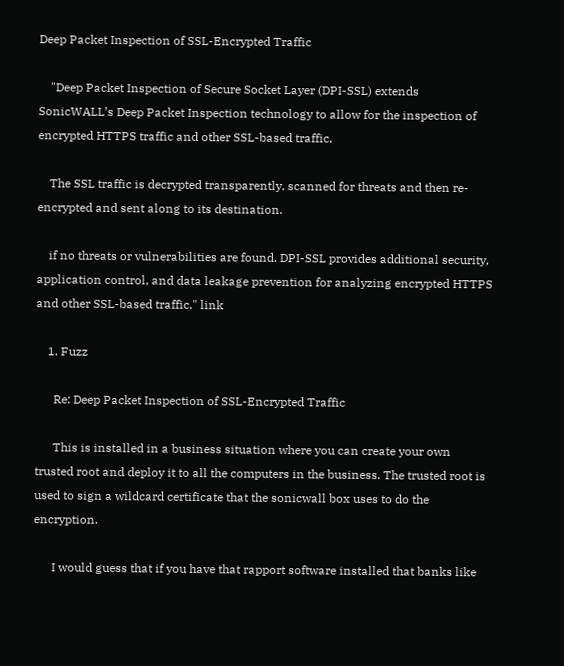Deep Packet Inspection of SSL-Encrypted Traffic

    "Deep Packet Inspection of Secure Socket Layer (DPI-SSL) extends SonicWALL’s Deep Packet Inspection technology to allow for the inspection of encrypted HTTPS traffic and other SSL-based traffic.

    The SSL traffic is decrypted transparently, scanned for threats and then re-encrypted and sent along to its destination.

    if no threats or vulnerabilities are found. DPI-SSL provides additional security, application control, and data leakage prevention for analyzing encrypted HTTPS and other SSL-based traffic." link

    1. Fuzz

      Re: Deep Packet Inspection of SSL-Encrypted Traffic

      This is installed in a business situation where you can create your own trusted root and deploy it to all the computers in the business. The trusted root is used to sign a wildcard certificate that the sonicwall box uses to do the encryption.

      I would guess that if you have that rapport software installed that banks like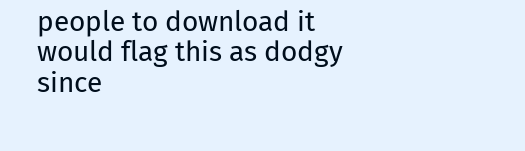people to download it would flag this as dodgy since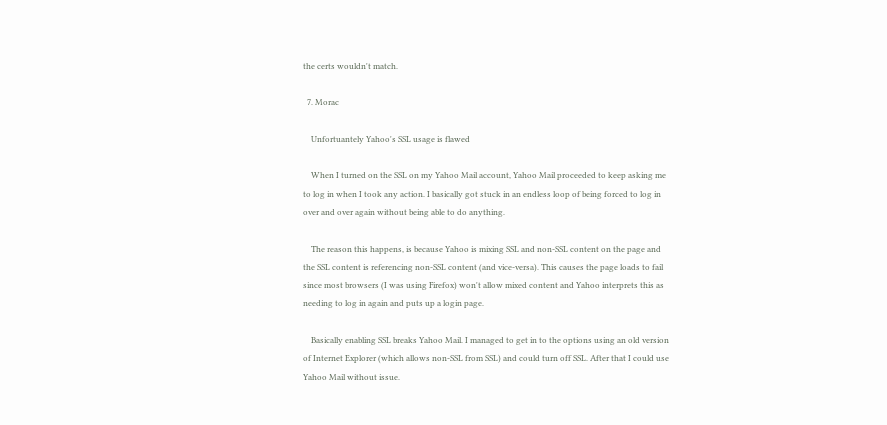the certs wouldn't match.

  7. Morac

    Unfortuantely Yahoo's SSL usage is flawed

    When I turned on the SSL on my Yahoo Mail account, Yahoo Mail proceeded to keep asking me to log in when I took any action. I basically got stuck in an endless loop of being forced to log in over and over again without being able to do anything.

    The reason this happens, is because Yahoo is mixing SSL and non-SSL content on the page and the SSL content is referencing non-SSL content (and vice-versa). This causes the page loads to fail since most browsers (I was using Firefox) won't allow mixed content and Yahoo interprets this as needing to log in again and puts up a login page.

    Basically enabling SSL breaks Yahoo Mail. I managed to get in to the options using an old version of Internet Explorer (which allows non-SSL from SSL) and could turn off SSL. After that I could use Yahoo Mail without issue.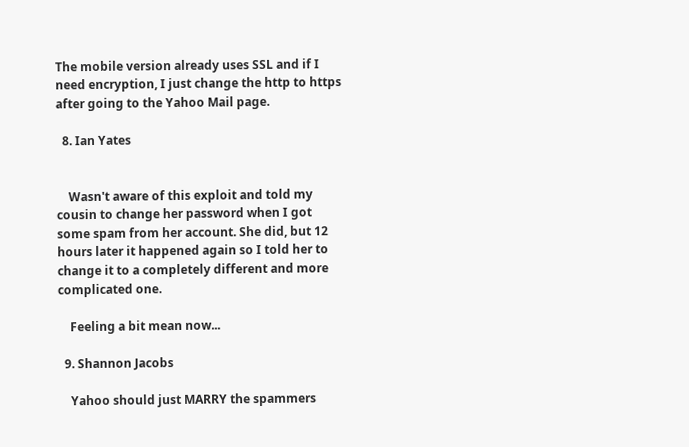The mobile version already uses SSL and if I need encryption, I just change the http to https after going to the Yahoo Mail page.

  8. Ian Yates


    Wasn't aware of this exploit and told my cousin to change her password when I got some spam from her account. She did, but 12 hours later it happened again so I told her to change it to a completely different and more complicated one.

    Feeling a bit mean now...

  9. Shannon Jacobs

    Yahoo should just MARRY the spammers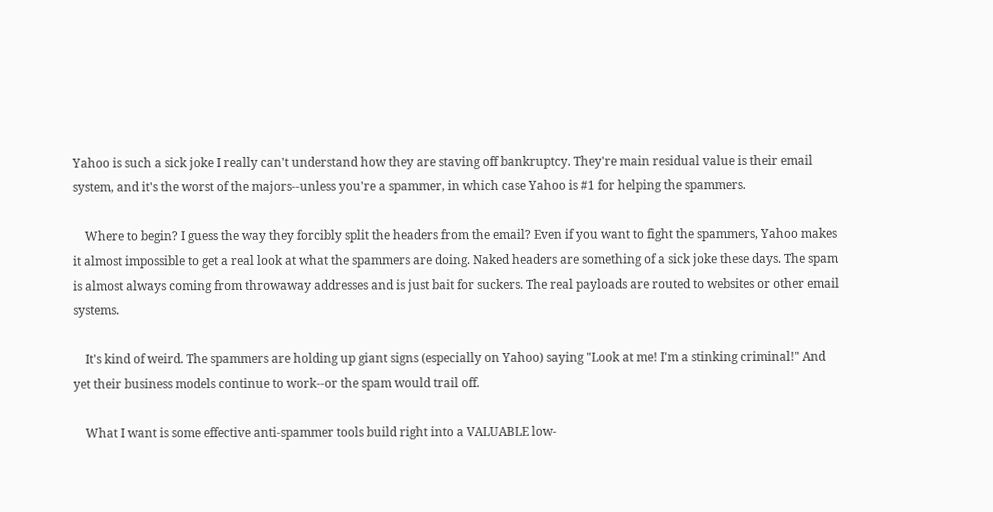Yahoo is such a sick joke I really can't understand how they are staving off bankruptcy. They're main residual value is their email system, and it's the worst of the majors--unless you're a spammer, in which case Yahoo is #1 for helping the spammers.

    Where to begin? I guess the way they forcibly split the headers from the email? Even if you want to fight the spammers, Yahoo makes it almost impossible to get a real look at what the spammers are doing. Naked headers are something of a sick joke these days. The spam is almost always coming from throwaway addresses and is just bait for suckers. The real payloads are routed to websites or other email systems.

    It's kind of weird. The spammers are holding up giant signs (especially on Yahoo) saying "Look at me! I'm a stinking criminal!" And yet their business models continue to work--or the spam would trail off.

    What I want is some effective anti-spammer tools build right into a VALUABLE low-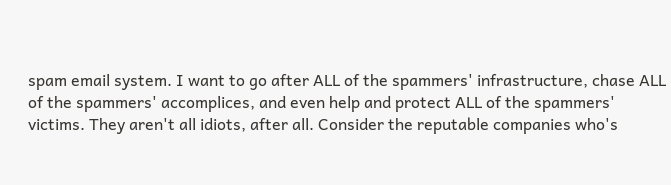spam email system. I want to go after ALL of the spammers' infrastructure, chase ALL of the spammers' accomplices, and even help and protect ALL of the spammers' victims. They aren't all idiots, after all. Consider the reputable companies who's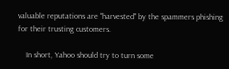valuable reputations are "harvested" by the spammers phishing for their trusting customers.

    In short, Yahoo should try to turn some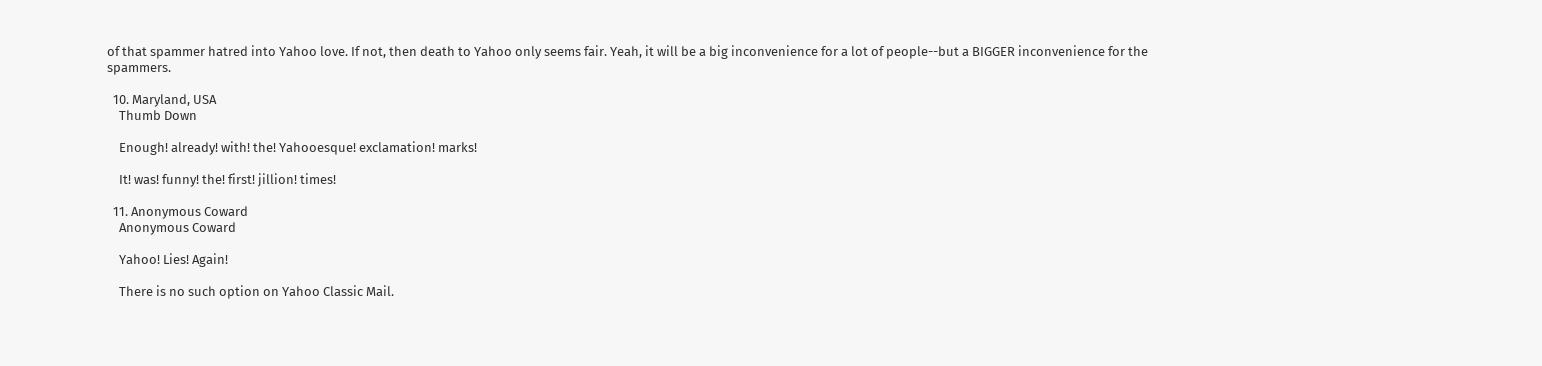of that spammer hatred into Yahoo love. If not, then death to Yahoo only seems fair. Yeah, it will be a big inconvenience for a lot of people--but a BIGGER inconvenience for the spammers.

  10. Maryland, USA
    Thumb Down

    Enough! already! with! the! Yahooesque! exclamation! marks!

    It! was! funny! the! first! jillion! times!

  11. Anonymous Coward
    Anonymous Coward

    Yahoo! Lies! Again!

    There is no such option on Yahoo Classic Mail.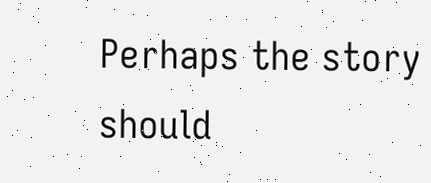Perhaps the story should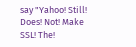say "Yahoo! Still! Does! Not! Make SSL! The!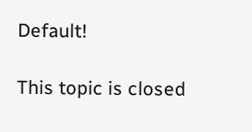Default!

This topic is closed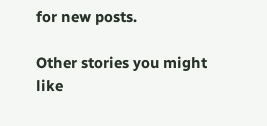for new posts.

Other stories you might like